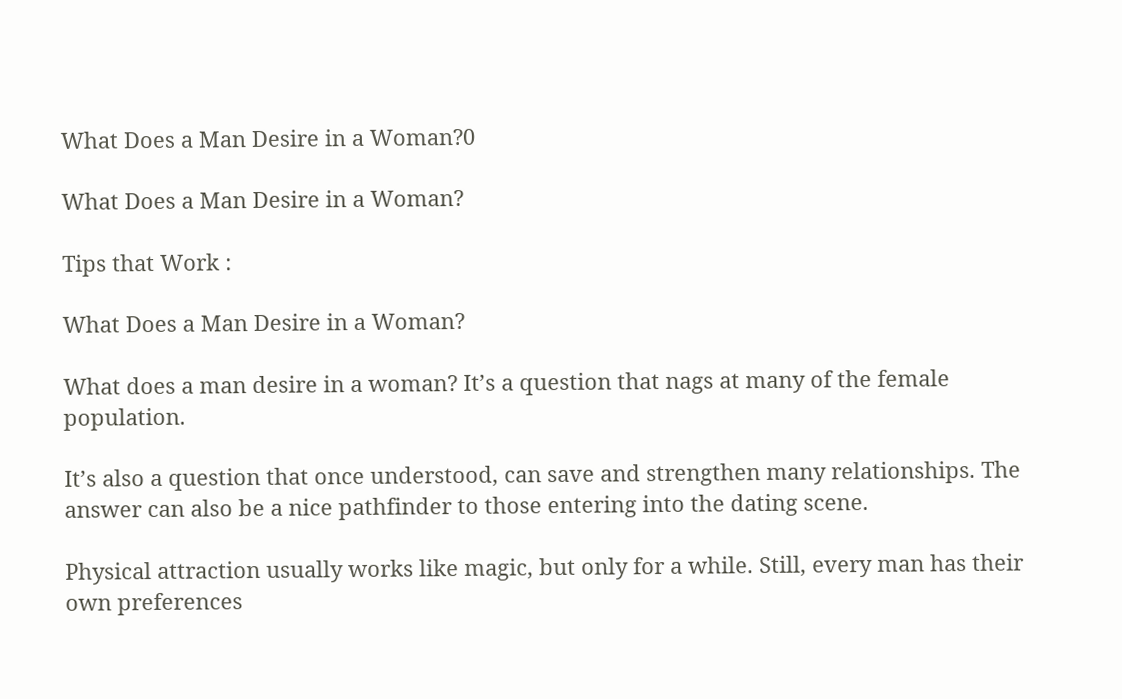What Does a Man Desire in a Woman?0

What Does a Man Desire in a Woman?

Tips that Work :

What Does a Man Desire in a Woman?

What does a man desire in a woman? It’s a question that nags at many of the female population.

It’s also a question that once understood, can save and strengthen many relationships. The answer can also be a nice pathfinder to those entering into the dating scene.

Physical attraction usually works like magic, but only for a while. Still, every man has their own preferences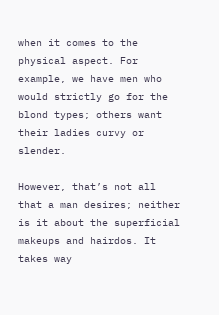when it comes to the physical aspect. For example, we have men who would strictly go for the blond types; others want their ladies curvy or slender.

However, that’s not all that a man desires; neither is it about the superficial makeups and hairdos. It takes way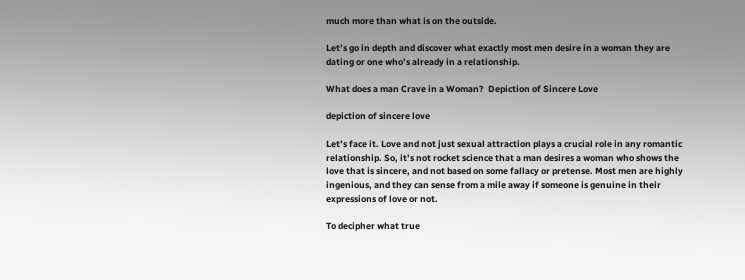much more than what is on the outside.

Let’s go in depth and discover what exactly most men desire in a woman they are dating or one who’s already in a relationship.

What does a man Crave in a Woman?  Depiction of Sincere Love

depiction of sincere love

Let’s face it. Love and not just sexual attraction plays a crucial role in any romantic relationship. So, it’s not rocket science that a man desires a woman who shows the love that is sincere, and not based on some fallacy or pretense. Most men are highly ingenious, and they can sense from a mile away if someone is genuine in their expressions of love or not.

To decipher what true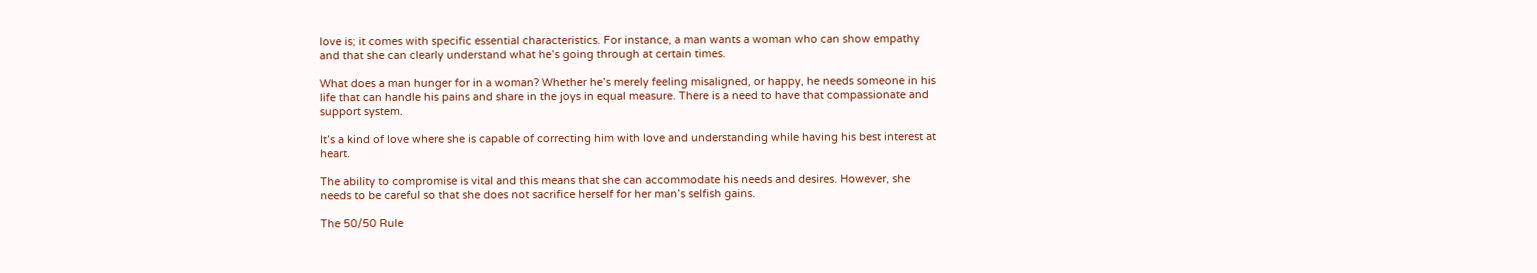love is; it comes with specific essential characteristics. For instance, a man wants a woman who can show empathy and that she can clearly understand what he’s going through at certain times.

What does a man hunger for in a woman? Whether he’s merely feeling misaligned, or happy, he needs someone in his life that can handle his pains and share in the joys in equal measure. There is a need to have that compassionate and support system.

It’s a kind of love where she is capable of correcting him with love and understanding while having his best interest at heart.

The ability to compromise is vital and this means that she can accommodate his needs and desires. However, she needs to be careful so that she does not sacrifice herself for her man’s selfish gains.

The 50/50 Rule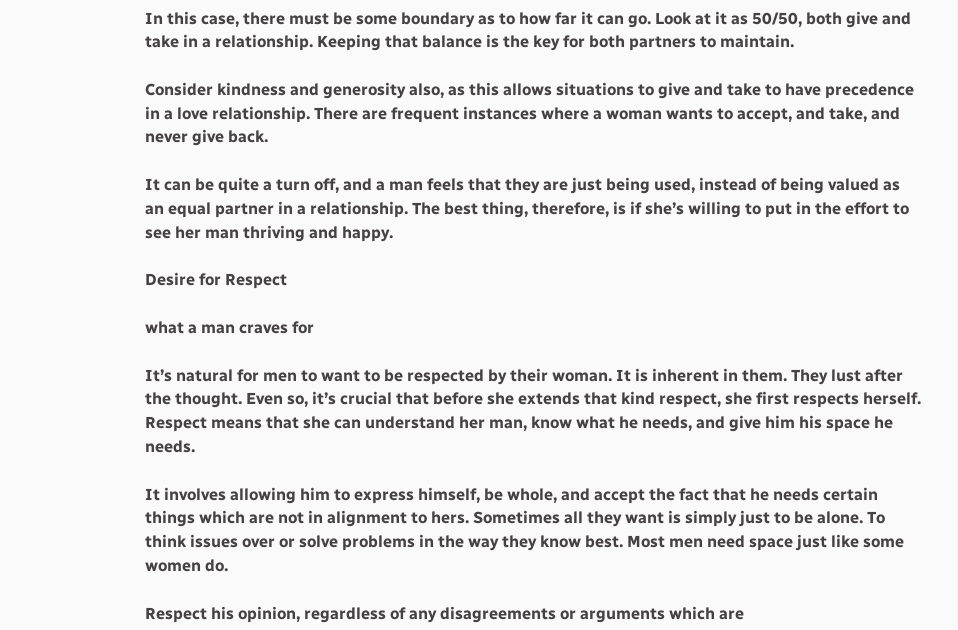In this case, there must be some boundary as to how far it can go. Look at it as 50/50, both give and take in a relationship. Keeping that balance is the key for both partners to maintain.

Consider kindness and generosity also, as this allows situations to give and take to have precedence in a love relationship. There are frequent instances where a woman wants to accept, and take, and never give back.

It can be quite a turn off, and a man feels that they are just being used, instead of being valued as an equal partner in a relationship. The best thing, therefore, is if she’s willing to put in the effort to see her man thriving and happy.

Desire for Respect

what a man craves for

It’s natural for men to want to be respected by their woman. It is inherent in them. They lust after the thought. Even so, it’s crucial that before she extends that kind respect, she first respects herself. Respect means that she can understand her man, know what he needs, and give him his space he needs.

It involves allowing him to express himself, be whole, and accept the fact that he needs certain things which are not in alignment to hers. Sometimes all they want is simply just to be alone. To think issues over or solve problems in the way they know best. Most men need space just like some women do.

Respect his opinion, regardless of any disagreements or arguments which are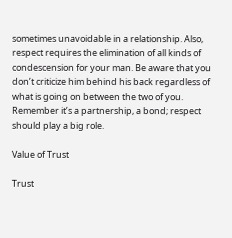sometimes unavoidable in a relationship. Also, respect requires the elimination of all kinds of condescension for your man. Be aware that you don’t criticize him behind his back regardless of what is going on between the two of you. Remember it’s a partnership, a bond; respect should play a big role.

Value of Trust

Trust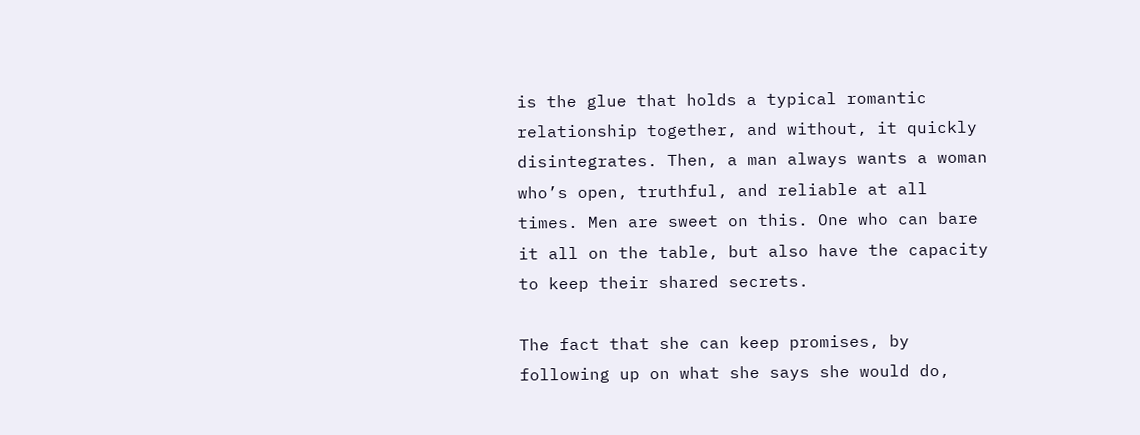is the glue that holds a typical romantic relationship together, and without, it quickly disintegrates. Then, a man always wants a woman who’s open, truthful, and reliable at all times. Men are sweet on this. One who can bare it all on the table, but also have the capacity to keep their shared secrets.

The fact that she can keep promises, by following up on what she says she would do,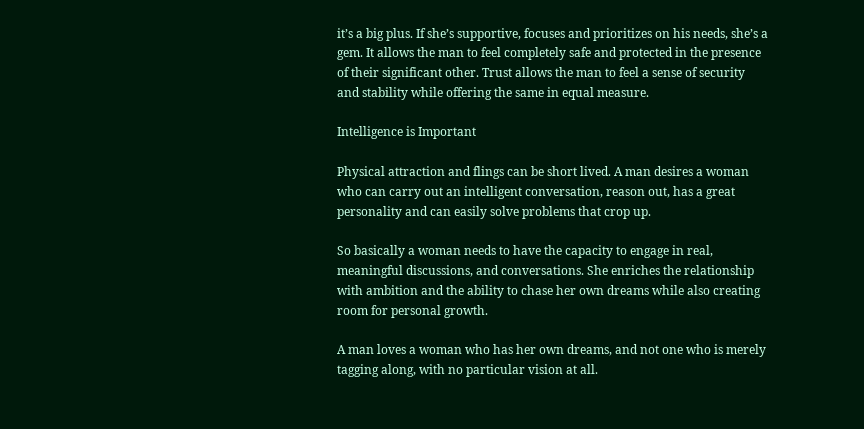it’s a big plus. If she’s supportive, focuses and prioritizes on his needs, she’s a gem. It allows the man to feel completely safe and protected in the presence of their significant other. Trust allows the man to feel a sense of security and stability while offering the same in equal measure.

Intelligence is Important

Physical attraction and flings can be short lived. A man desires a woman who can carry out an intelligent conversation, reason out, has a great personality and can easily solve problems that crop up.

So basically a woman needs to have the capacity to engage in real, meaningful discussions, and conversations. She enriches the relationship with ambition and the ability to chase her own dreams while also creating room for personal growth.

A man loves a woman who has her own dreams, and not one who is merely tagging along, with no particular vision at all.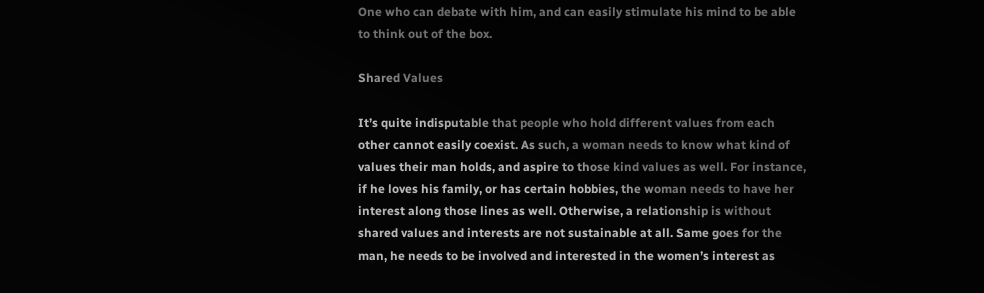One who can debate with him, and can easily stimulate his mind to be able to think out of the box.

Shared Values

It’s quite indisputable that people who hold different values from each other cannot easily coexist. As such, a woman needs to know what kind of values their man holds, and aspire to those kind values as well. For instance, if he loves his family, or has certain hobbies, the woman needs to have her interest along those lines as well. Otherwise, a relationship is without shared values and interests are not sustainable at all. Same goes for the man, he needs to be involved and interested in the women’s interest as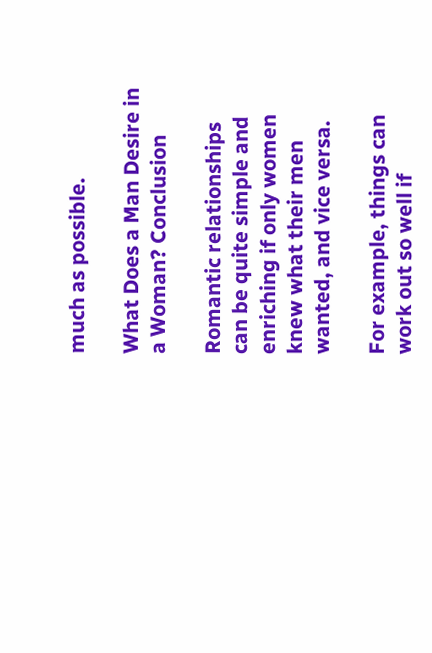much as possible.

What Does a Man Desire in a Woman? Conclusion

Romantic relationships can be quite simple and enriching if only women knew what their men wanted, and vice versa.

For example, things can work out so well if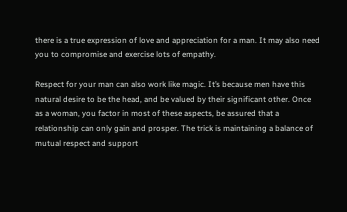there is a true expression of love and appreciation for a man. It may also need you to compromise and exercise lots of empathy.

Respect for your man can also work like magic. It’s because men have this natural desire to be the head, and be valued by their significant other. Once as a woman, you factor in most of these aspects, be assured that a relationship can only gain and prosper. The trick is maintaining a balance of mutual respect and support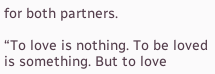for both partners.

“To love is nothing. To be loved is something. But to love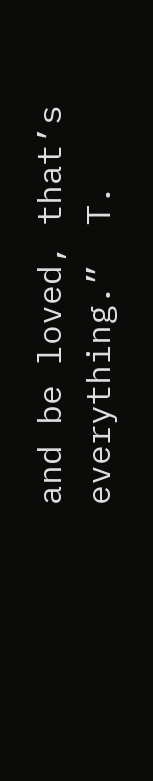and be loved, that’s everything.”  T.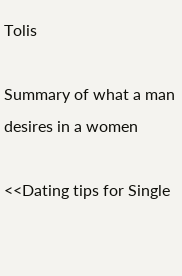Tolis

Summary of what a man desires in a women

<<Dating tips for Single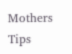Mothers                                        Tips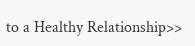to a Healthy Relationship>>